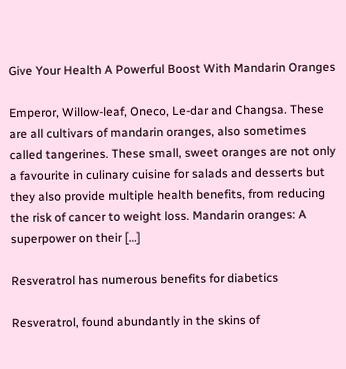Give Your Health A Powerful Boost With Mandarin Oranges

Emperor, Willow-leaf, Oneco, Le-dar and Changsa. These are all cultivars of mandarin oranges, also sometimes called tangerines. These small, sweet oranges are not only a favourite in culinary cuisine for salads and desserts but they also provide multiple health benefits, from reducing the risk of cancer to weight loss. Mandarin oranges: A superpower on their […]

Resveratrol has numerous benefits for diabetics

Resveratrol, found abundantly in the skins of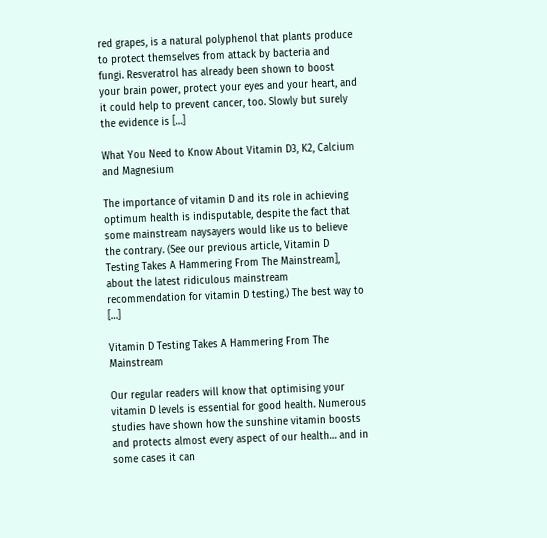red grapes, is a natural polyphenol that plants produce to protect themselves from attack by bacteria and fungi. Resveratrol has already been shown to boost your brain power, protect your eyes and your heart, and it could help to prevent cancer, too. Slowly but surely the evidence is […]

What You Need to Know About Vitamin D3, K2, Calcium and Magnesium

The importance of vitamin D and its role in achieving optimum health is indisputable, despite the fact that some mainstream naysayers would like us to believe the contrary. (See our previous article, Vitamin D Testing Takes A Hammering From The Mainstream], about the latest ridiculous mainstream recommendation for vitamin D testing.) The best way to […]

Vitamin D Testing Takes A Hammering From The Mainstream

Our regular readers will know that optimising your vitamin D levels is essential for good health. Numerous studies have shown how the sunshine vitamin boosts and protects almost every aspect of our health… and in some cases it can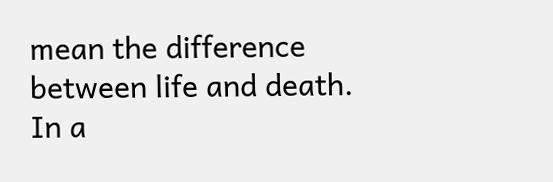mean the difference between life and death. In a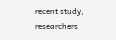recent study, researchers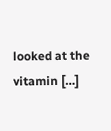looked at the vitamin […]